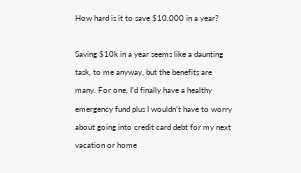How hard is it to save $10,000 in a year?

Saving $10k in a year seems like a daunting task, to me anyway, but the benefits are many. For one, I’d finally have a healthy emergency fund plus I wouldn’t have to worry about going into credit card debt for my next vacation or home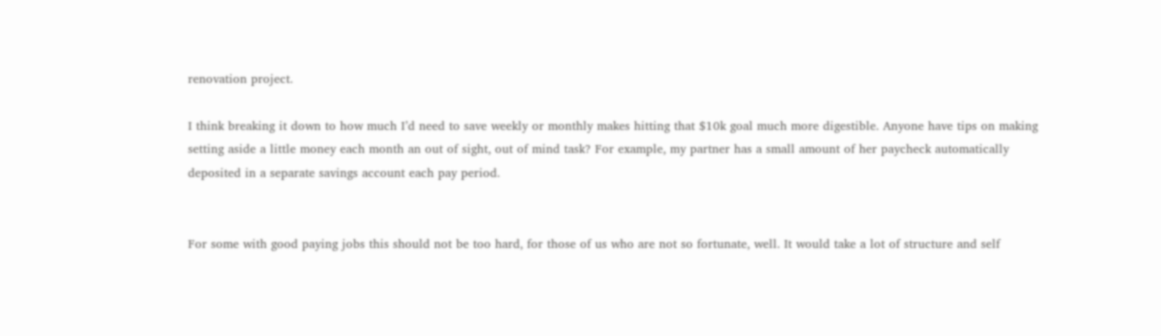renovation project.

I think breaking it down to how much I’d need to save weekly or monthly makes hitting that $10k goal much more digestible. Anyone have tips on making setting aside a little money each month an out of sight, out of mind task? For example, my partner has a small amount of her paycheck automatically deposited in a separate savings account each pay period.


For some with good paying jobs this should not be too hard, for those of us who are not so fortunate, well. It would take a lot of structure and self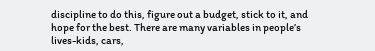discipline to do this, figure out a budget, stick to it, and hope for the best. There are many variables in people’s lives-kids, cars,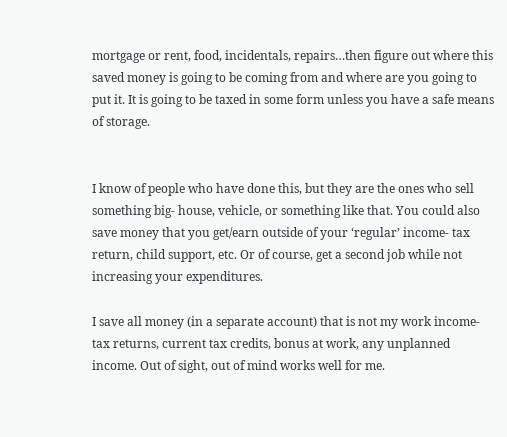mortgage or rent, food, incidentals, repairs…then figure out where this saved money is going to be coming from and where are you going to put it. It is going to be taxed in some form unless you have a safe means of storage.


I know of people who have done this, but they are the ones who sell something big- house, vehicle, or something like that. You could also save money that you get/earn outside of your ‘regular’ income- tax return, child support, etc. Or of course, get a second job while not increasing your expenditures.

I save all money (in a separate account) that is not my work income- tax returns, current tax credits, bonus at work, any unplanned income. Out of sight, out of mind works well for me.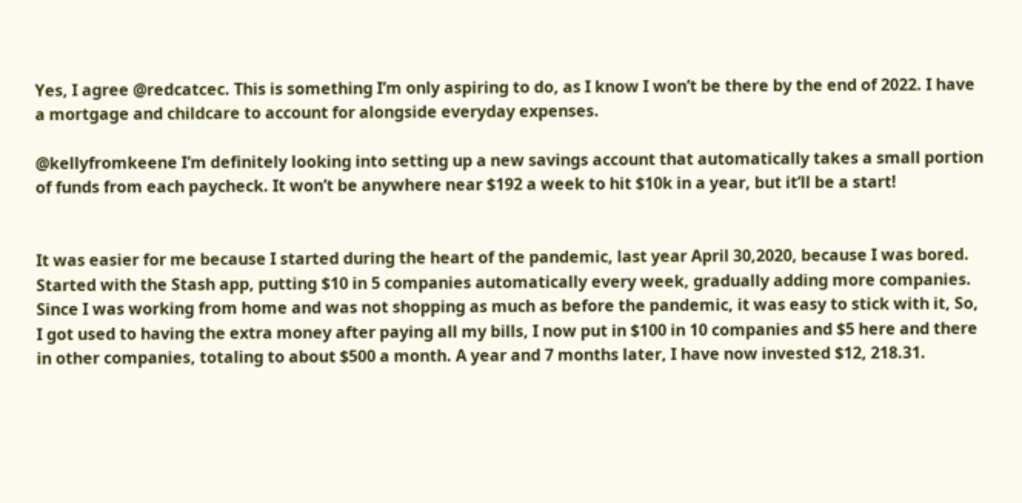Yes, I agree @redcatcec. This is something I’m only aspiring to do, as I know I won’t be there by the end of 2022. I have a mortgage and childcare to account for alongside everyday expenses.

@kellyfromkeene I’m definitely looking into setting up a new savings account that automatically takes a small portion of funds from each paycheck. It won’t be anywhere near $192 a week to hit $10k in a year, but it’ll be a start!


It was easier for me because I started during the heart of the pandemic, last year April 30,2020, because I was bored. Started with the Stash app, putting $10 in 5 companies automatically every week, gradually adding more companies. Since I was working from home and was not shopping as much as before the pandemic, it was easy to stick with it, So, I got used to having the extra money after paying all my bills, I now put in $100 in 10 companies and $5 here and there in other companies, totaling to about $500 a month. A year and 7 months later, I have now invested $12, 218.31.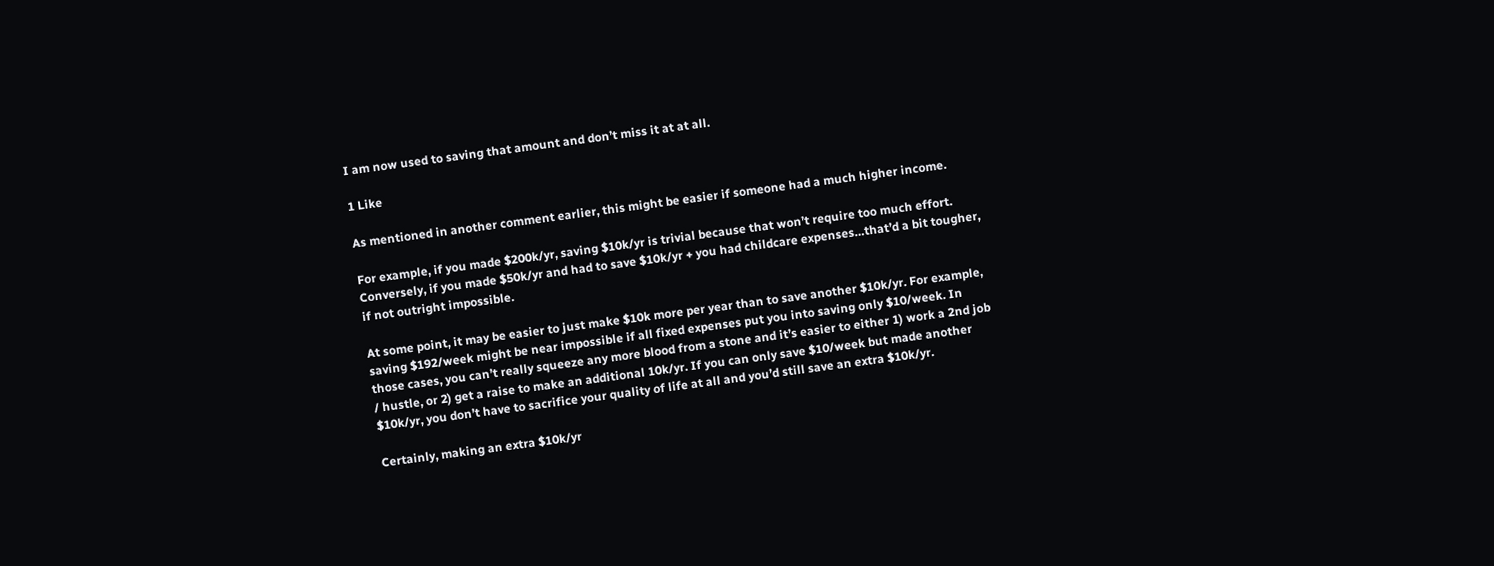I am now used to saving that amount and don’t miss it at at all.

1 Like

As mentioned in another comment earlier, this might be easier if someone had a much higher income.

For example, if you made $200k/yr, saving $10k/yr is trivial because that won’t require too much effort. Conversely, if you made $50k/yr and had to save $10k/yr + you had childcare expenses…that’d a bit tougher, if not outright impossible.

At some point, it may be easier to just make $10k more per year than to save another $10k/yr. For example, saving $192/week might be near impossible if all fixed expenses put you into saving only $10/week. In those cases, you can’t really squeeze any more blood from a stone and it’s easier to either 1) work a 2nd job / hustle, or 2) get a raise to make an additional 10k/yr. If you can only save $10/week but made another $10k/yr, you don’t have to sacrifice your quality of life at all and you’d still save an extra $10k/yr.

Certainly, making an extra $10k/yr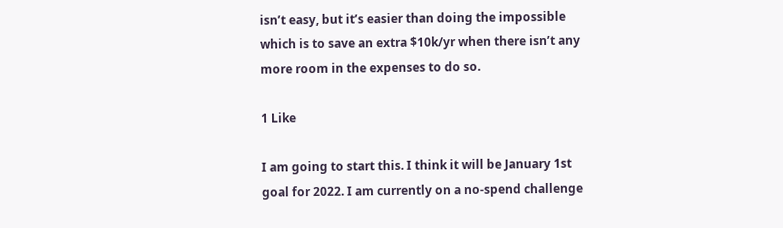isn’t easy, but it’s easier than doing the impossible which is to save an extra $10k/yr when there isn’t any more room in the expenses to do so.

1 Like

I am going to start this. I think it will be January 1st goal for 2022. I am currently on a no-spend challenge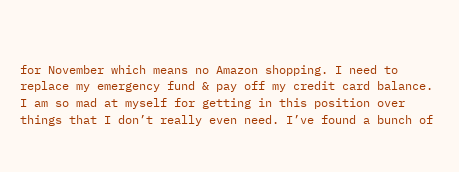for November which means no Amazon shopping. I need to replace my emergency fund & pay off my credit card balance. I am so mad at myself for getting in this position over things that I don’t really even need. I’ve found a bunch of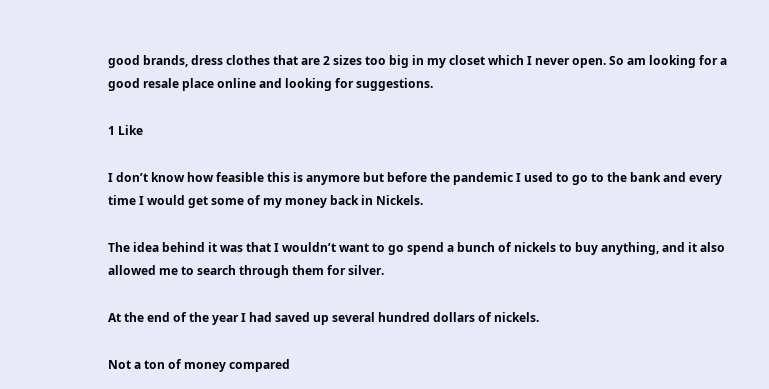good brands, dress clothes that are 2 sizes too big in my closet which I never open. So am looking for a good resale place online and looking for suggestions.

1 Like

I don’t know how feasible this is anymore but before the pandemic I used to go to the bank and every time I would get some of my money back in Nickels.

The idea behind it was that I wouldn’t want to go spend a bunch of nickels to buy anything, and it also allowed me to search through them for silver.

At the end of the year I had saved up several hundred dollars of nickels.

Not a ton of money compared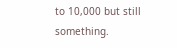to 10,000 but still something.